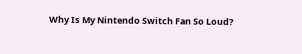Why Is My Nintendo Switch Fan So Loud?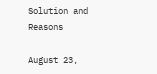Solution and Reasons

August 23,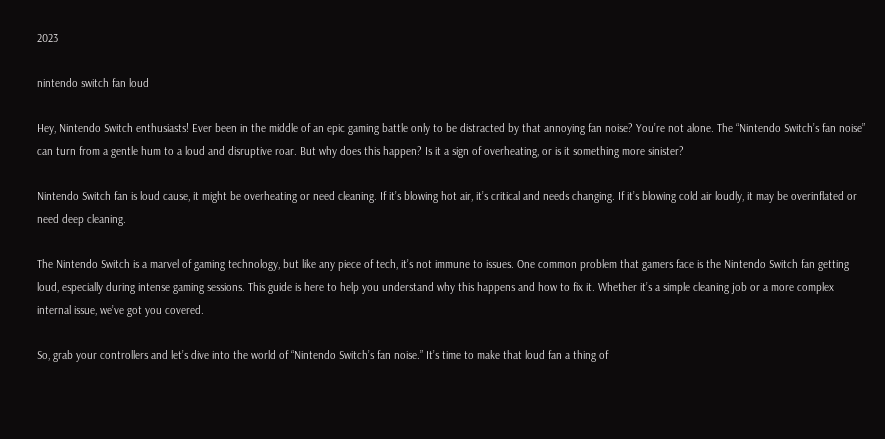2023

nintendo switch fan loud

Hey, Nintendo Switch enthusiasts! Ever been in the middle of an epic gaming battle only to be distracted by that annoying fan noise? You’re not alone. The “Nintendo Switch’s fan noise” can turn from a gentle hum to a loud and disruptive roar. But why does this happen? Is it a sign of overheating, or is it something more sinister?

Nintendo Switch fan is loud cause, it might be overheating or need cleaning. If it’s blowing hot air, it’s critical and needs changing. If it’s blowing cold air loudly, it may be overinflated or need deep cleaning.

The Nintendo Switch is a marvel of gaming technology, but like any piece of tech, it’s not immune to issues. One common problem that gamers face is the Nintendo Switch fan getting loud, especially during intense gaming sessions. This guide is here to help you understand why this happens and how to fix it. Whether it’s a simple cleaning job or a more complex internal issue, we’ve got you covered.

So, grab your controllers and let’s dive into the world of “Nintendo Switch’s fan noise.” It’s time to make that loud fan a thing of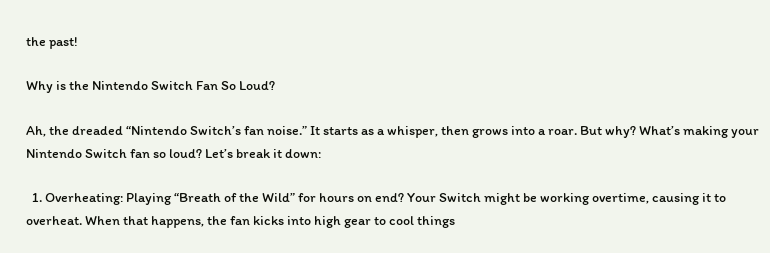the past!

Why is the Nintendo Switch Fan So Loud?

Ah, the dreaded “Nintendo Switch’s fan noise.” It starts as a whisper, then grows into a roar. But why? What’s making your Nintendo Switch fan so loud? Let’s break it down:

  1. Overheating: Playing “Breath of the Wild” for hours on end? Your Switch might be working overtime, causing it to overheat. When that happens, the fan kicks into high gear to cool things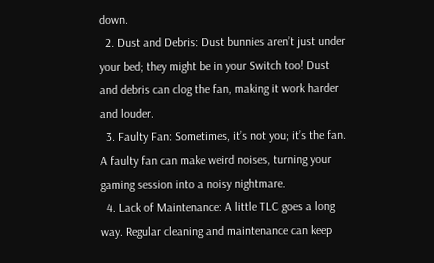down.
  2. Dust and Debris: Dust bunnies aren’t just under your bed; they might be in your Switch too! Dust and debris can clog the fan, making it work harder and louder.
  3. Faulty Fan: Sometimes, it’s not you; it’s the fan. A faulty fan can make weird noises, turning your gaming session into a noisy nightmare.
  4. Lack of Maintenance: A little TLC goes a long way. Regular cleaning and maintenance can keep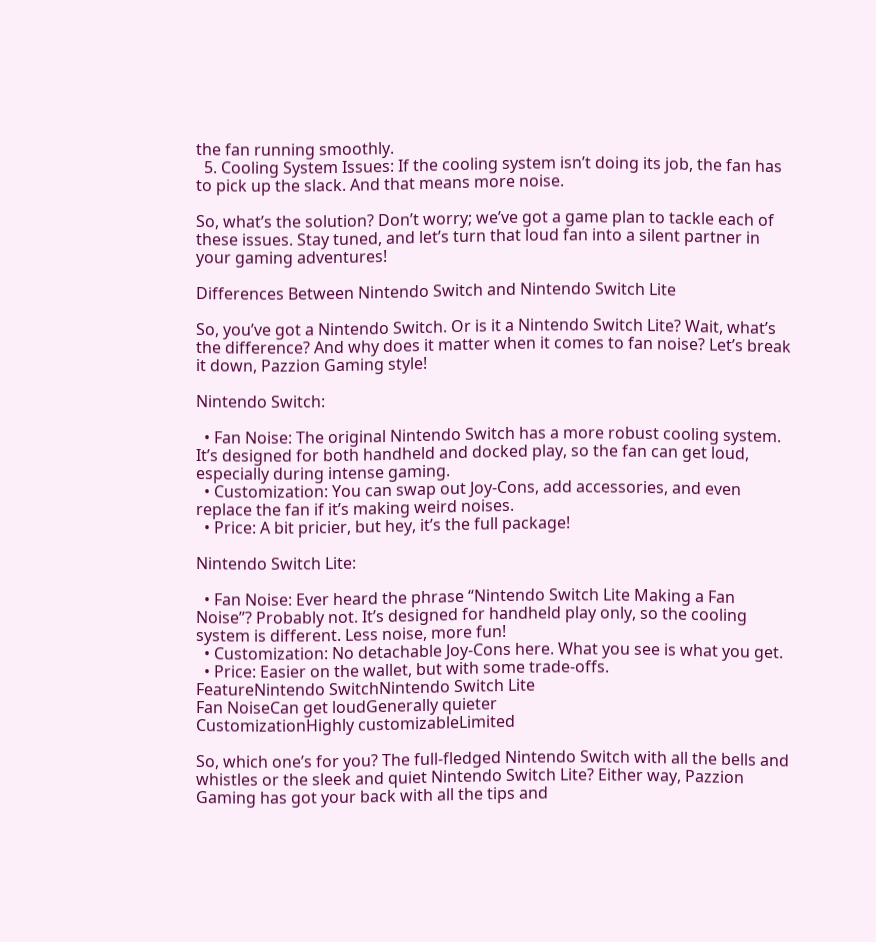the fan running smoothly.
  5. Cooling System Issues: If the cooling system isn’t doing its job, the fan has to pick up the slack. And that means more noise.

So, what’s the solution? Don’t worry; we’ve got a game plan to tackle each of these issues. Stay tuned, and let’s turn that loud fan into a silent partner in your gaming adventures!

Differences Between Nintendo Switch and Nintendo Switch Lite

So, you’ve got a Nintendo Switch. Or is it a Nintendo Switch Lite? Wait, what’s the difference? And why does it matter when it comes to fan noise? Let’s break it down, Pazzion Gaming style!

Nintendo Switch:

  • Fan Noise: The original Nintendo Switch has a more robust cooling system. It’s designed for both handheld and docked play, so the fan can get loud, especially during intense gaming.
  • Customization: You can swap out Joy-Cons, add accessories, and even replace the fan if it’s making weird noises.
  • Price: A bit pricier, but hey, it’s the full package!

Nintendo Switch Lite:

  • Fan Noise: Ever heard the phrase “Nintendo Switch Lite Making a Fan Noise”? Probably not. It’s designed for handheld play only, so the cooling system is different. Less noise, more fun!
  • Customization: No detachable Joy-Cons here. What you see is what you get.
  • Price: Easier on the wallet, but with some trade-offs.
FeatureNintendo SwitchNintendo Switch Lite
Fan NoiseCan get loudGenerally quieter
CustomizationHighly customizableLimited

So, which one’s for you? The full-fledged Nintendo Switch with all the bells and whistles or the sleek and quiet Nintendo Switch Lite? Either way, Pazzion Gaming has got your back with all the tips and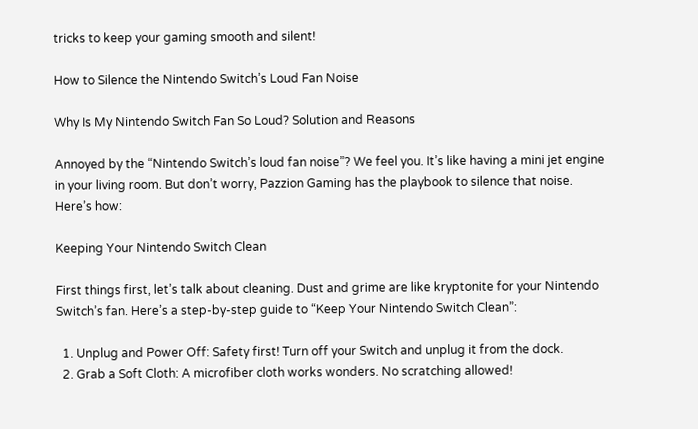tricks to keep your gaming smooth and silent!

How to Silence the Nintendo Switch’s Loud Fan Noise

Why Is My Nintendo Switch Fan So Loud? Solution and Reasons

Annoyed by the “Nintendo Switch’s loud fan noise”? We feel you. It’s like having a mini jet engine in your living room. But don’t worry, Pazzion Gaming has the playbook to silence that noise. Here’s how:

Keeping Your Nintendo Switch Clean

First things first, let’s talk about cleaning. Dust and grime are like kryptonite for your Nintendo Switch’s fan. Here’s a step-by-step guide to “Keep Your Nintendo Switch Clean”:

  1. Unplug and Power Off: Safety first! Turn off your Switch and unplug it from the dock.
  2. Grab a Soft Cloth: A microfiber cloth works wonders. No scratching allowed!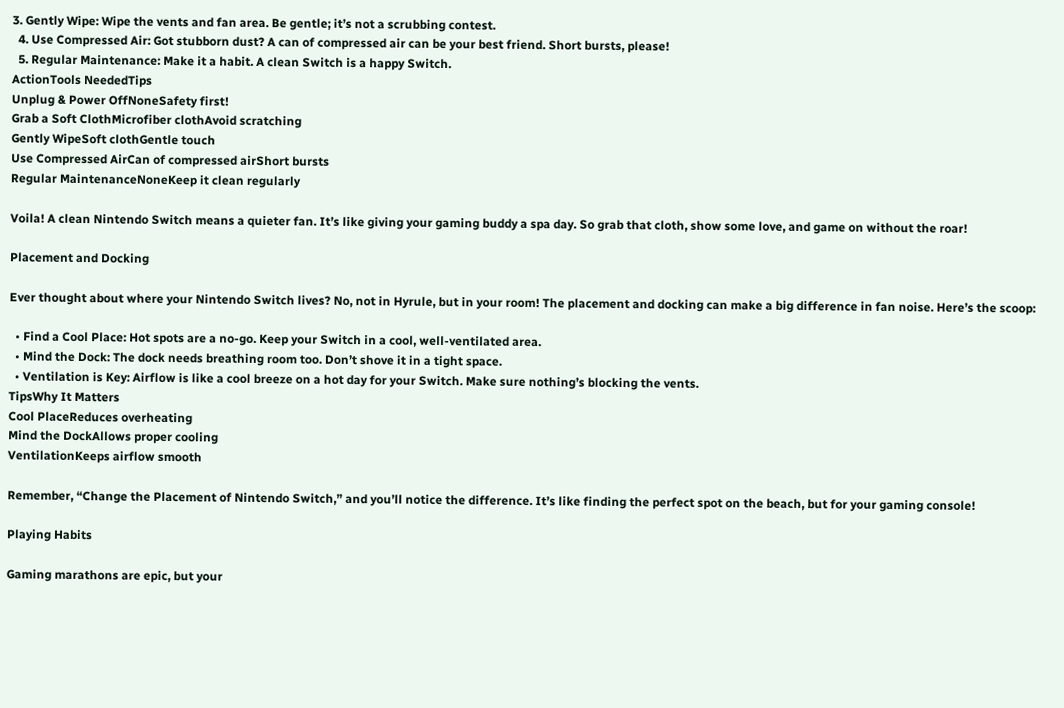3. Gently Wipe: Wipe the vents and fan area. Be gentle; it’s not a scrubbing contest.
  4. Use Compressed Air: Got stubborn dust? A can of compressed air can be your best friend. Short bursts, please!
  5. Regular Maintenance: Make it a habit. A clean Switch is a happy Switch.
ActionTools NeededTips
Unplug & Power OffNoneSafety first!
Grab a Soft ClothMicrofiber clothAvoid scratching
Gently WipeSoft clothGentle touch
Use Compressed AirCan of compressed airShort bursts
Regular MaintenanceNoneKeep it clean regularly

Voila! A clean Nintendo Switch means a quieter fan. It’s like giving your gaming buddy a spa day. So grab that cloth, show some love, and game on without the roar!

Placement and Docking

Ever thought about where your Nintendo Switch lives? No, not in Hyrule, but in your room! The placement and docking can make a big difference in fan noise. Here’s the scoop:

  • Find a Cool Place: Hot spots are a no-go. Keep your Switch in a cool, well-ventilated area.
  • Mind the Dock: The dock needs breathing room too. Don’t shove it in a tight space.
  • Ventilation is Key: Airflow is like a cool breeze on a hot day for your Switch. Make sure nothing’s blocking the vents.
TipsWhy It Matters
Cool PlaceReduces overheating
Mind the DockAllows proper cooling
VentilationKeeps airflow smooth

Remember, “Change the Placement of Nintendo Switch,” and you’ll notice the difference. It’s like finding the perfect spot on the beach, but for your gaming console!

Playing Habits

Gaming marathons are epic, but your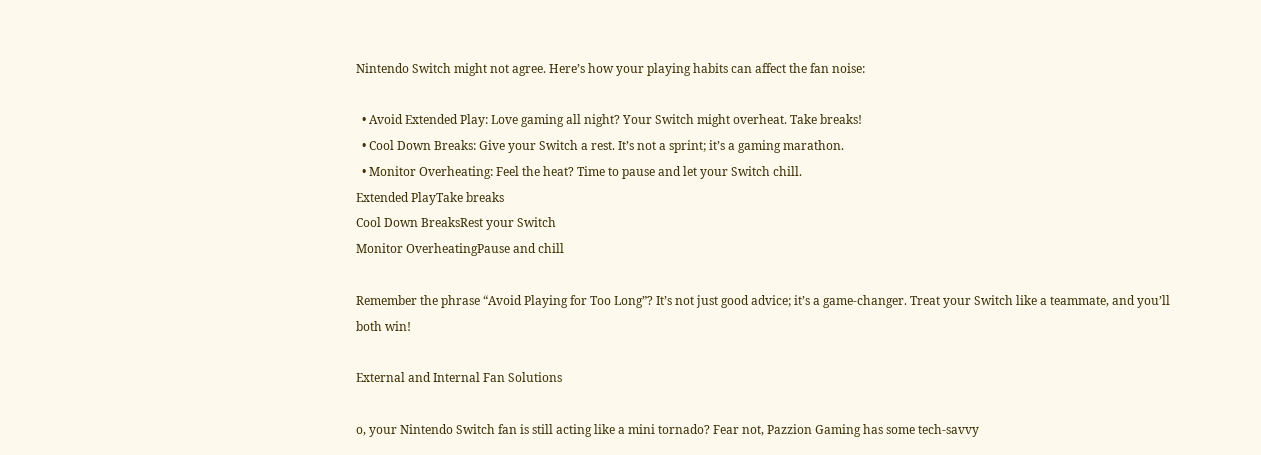Nintendo Switch might not agree. Here’s how your playing habits can affect the fan noise:

  • Avoid Extended Play: Love gaming all night? Your Switch might overheat. Take breaks!
  • Cool Down Breaks: Give your Switch a rest. It’s not a sprint; it’s a gaming marathon.
  • Monitor Overheating: Feel the heat? Time to pause and let your Switch chill.
Extended PlayTake breaks
Cool Down BreaksRest your Switch
Monitor OverheatingPause and chill

Remember the phrase “Avoid Playing for Too Long”? It’s not just good advice; it’s a game-changer. Treat your Switch like a teammate, and you’ll both win!

External and Internal Fan Solutions

o, your Nintendo Switch fan is still acting like a mini tornado? Fear not, Pazzion Gaming has some tech-savvy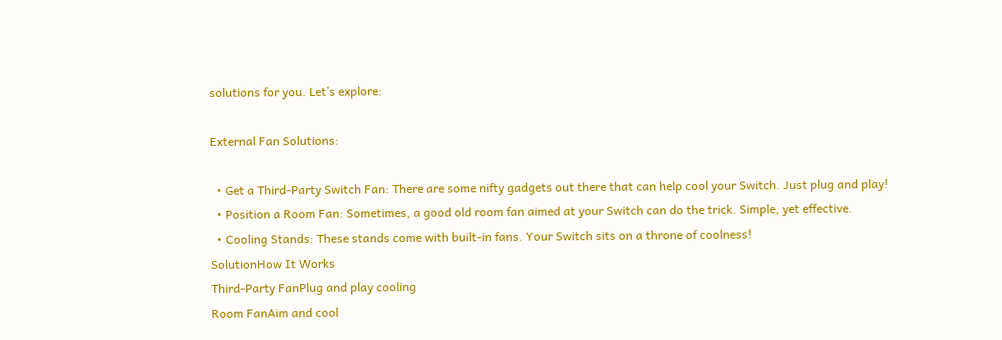solutions for you. Let’s explore:

External Fan Solutions:

  • Get a Third-Party Switch Fan: There are some nifty gadgets out there that can help cool your Switch. Just plug and play!
  • Position a Room Fan: Sometimes, a good old room fan aimed at your Switch can do the trick. Simple, yet effective.
  • Cooling Stands: These stands come with built-in fans. Your Switch sits on a throne of coolness!
SolutionHow It Works
Third-Party FanPlug and play cooling
Room FanAim and cool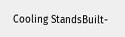Cooling StandsBuilt-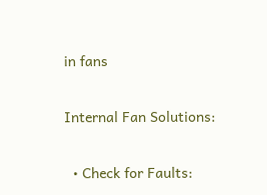in fans

Internal Fan Solutions:

  • Check for Faults: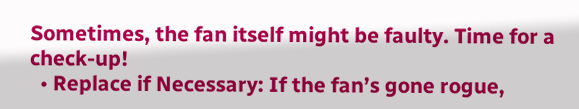Sometimes, the fan itself might be faulty. Time for a check-up!
  • Replace if Necessary: If the fan’s gone rogue,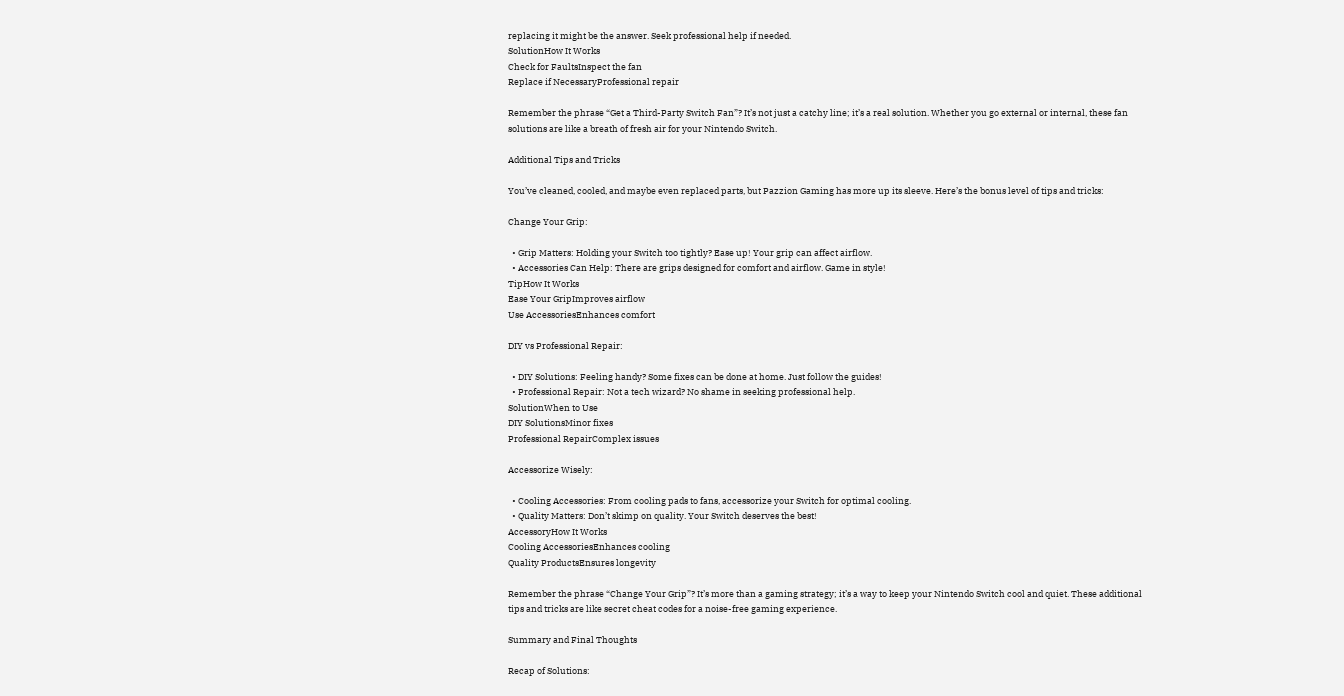replacing it might be the answer. Seek professional help if needed.
SolutionHow It Works
Check for FaultsInspect the fan
Replace if NecessaryProfessional repair

Remember the phrase “Get a Third-Party Switch Fan”? It’s not just a catchy line; it’s a real solution. Whether you go external or internal, these fan solutions are like a breath of fresh air for your Nintendo Switch.

Additional Tips and Tricks

You’ve cleaned, cooled, and maybe even replaced parts, but Pazzion Gaming has more up its sleeve. Here’s the bonus level of tips and tricks:

Change Your Grip:

  • Grip Matters: Holding your Switch too tightly? Ease up! Your grip can affect airflow.
  • Accessories Can Help: There are grips designed for comfort and airflow. Game in style!
TipHow It Works
Ease Your GripImproves airflow
Use AccessoriesEnhances comfort

DIY vs Professional Repair:

  • DIY Solutions: Feeling handy? Some fixes can be done at home. Just follow the guides!
  • Professional Repair: Not a tech wizard? No shame in seeking professional help.
SolutionWhen to Use
DIY SolutionsMinor fixes
Professional RepairComplex issues

Accessorize Wisely:

  • Cooling Accessories: From cooling pads to fans, accessorize your Switch for optimal cooling.
  • Quality Matters: Don’t skimp on quality. Your Switch deserves the best!
AccessoryHow It Works
Cooling AccessoriesEnhances cooling
Quality ProductsEnsures longevity

Remember the phrase “Change Your Grip”? It’s more than a gaming strategy; it’s a way to keep your Nintendo Switch cool and quiet. These additional tips and tricks are like secret cheat codes for a noise-free gaming experience.

Summary and Final Thoughts

Recap of Solutions: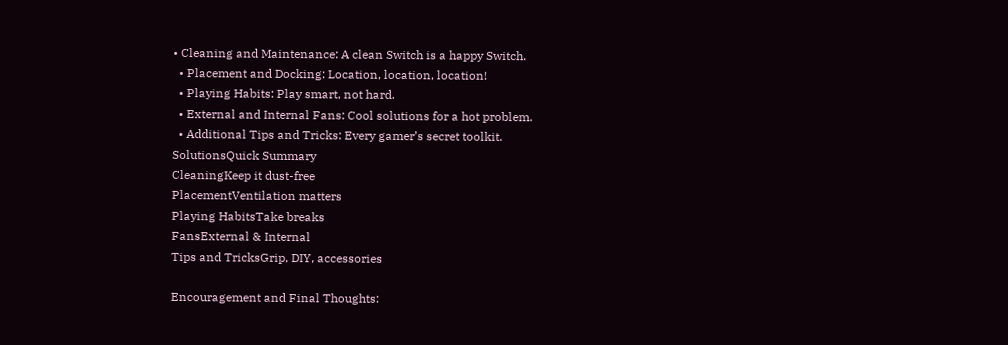• Cleaning and Maintenance: A clean Switch is a happy Switch.
  • Placement and Docking: Location, location, location!
  • Playing Habits: Play smart, not hard.
  • External and Internal Fans: Cool solutions for a hot problem.
  • Additional Tips and Tricks: Every gamer’s secret toolkit.
SolutionsQuick Summary
CleaningKeep it dust-free
PlacementVentilation matters
Playing HabitsTake breaks
FansExternal & Internal
Tips and TricksGrip, DIY, accessories

Encouragement and Final Thoughts: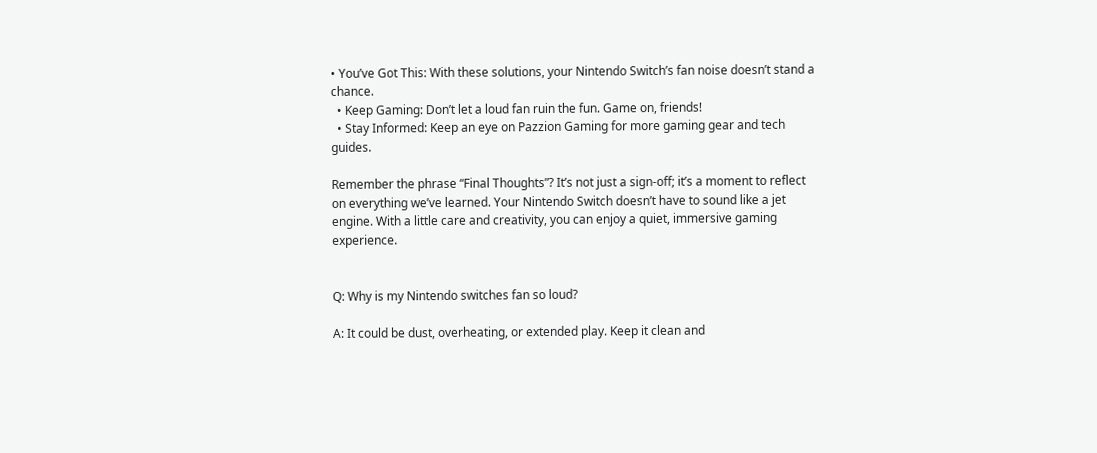• You’ve Got This: With these solutions, your Nintendo Switch’s fan noise doesn’t stand a chance.
  • Keep Gaming: Don’t let a loud fan ruin the fun. Game on, friends!
  • Stay Informed: Keep an eye on Pazzion Gaming for more gaming gear and tech guides.

Remember the phrase “Final Thoughts”? It’s not just a sign-off; it’s a moment to reflect on everything we’ve learned. Your Nintendo Switch doesn’t have to sound like a jet engine. With a little care and creativity, you can enjoy a quiet, immersive gaming experience.


Q: Why is my Nintendo switches fan so loud?

A: It could be dust, overheating, or extended play. Keep it clean and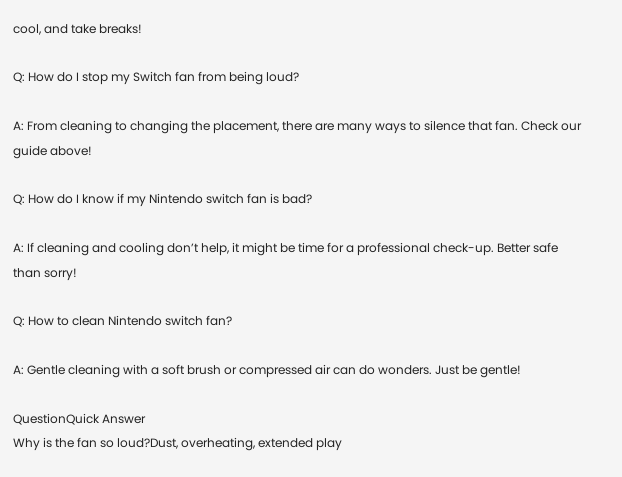cool, and take breaks!

Q: How do I stop my Switch fan from being loud?

A: From cleaning to changing the placement, there are many ways to silence that fan. Check our guide above!

Q: How do I know if my Nintendo switch fan is bad?

A: If cleaning and cooling don’t help, it might be time for a professional check-up. Better safe than sorry!

Q: How to clean Nintendo switch fan?

A: Gentle cleaning with a soft brush or compressed air can do wonders. Just be gentle!

QuestionQuick Answer
Why is the fan so loud?Dust, overheating, extended play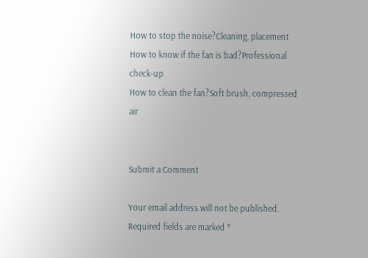How to stop the noise?Cleaning, placement
How to know if the fan is bad?Professional check-up
How to clean the fan?Soft brush, compressed air


Submit a Comment

Your email address will not be published. Required fields are marked *